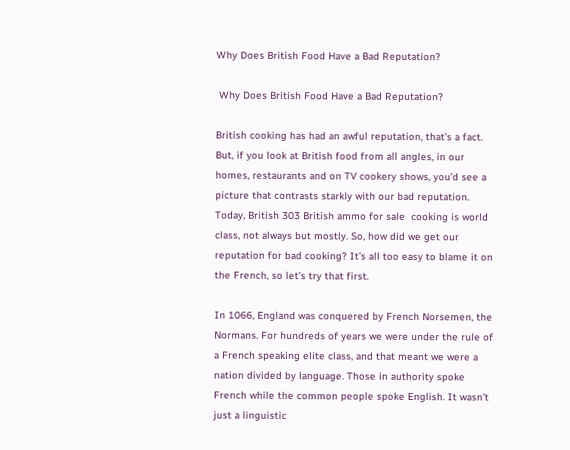Why Does British Food Have a Bad Reputation?

 Why Does British Food Have a Bad Reputation?

British cooking has had an awful reputation, that’s a fact. But, if you look at British food from all angles, in our homes, restaurants and on TV cookery shows, you’d see a picture that contrasts starkly with our bad reputation. Today, British 303 British ammo for sale  cooking is world class, not always but mostly. So, how did we get our reputation for bad cooking? It’s all too easy to blame it on the French, so let’s try that first.

In 1066, England was conquered by French Norsemen, the Normans. For hundreds of years we were under the rule of a French speaking elite class, and that meant we were a nation divided by language. Those in authority spoke French while the common people spoke English. It wasn’t just a linguistic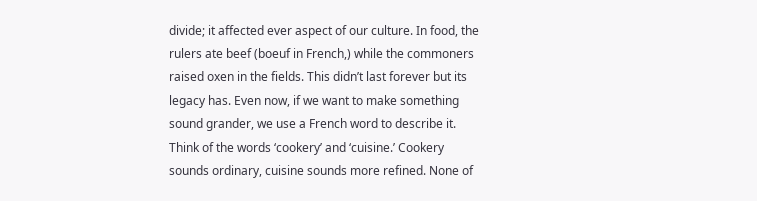divide; it affected ever aspect of our culture. In food, the rulers ate beef (boeuf in French,) while the commoners raised oxen in the fields. This didn’t last forever but its legacy has. Even now, if we want to make something sound grander, we use a French word to describe it. Think of the words ‘cookery’ and ‘cuisine.’ Cookery sounds ordinary, cuisine sounds more refined. None of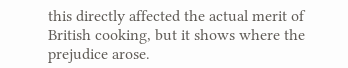this directly affected the actual merit of British cooking, but it shows where the prejudice arose.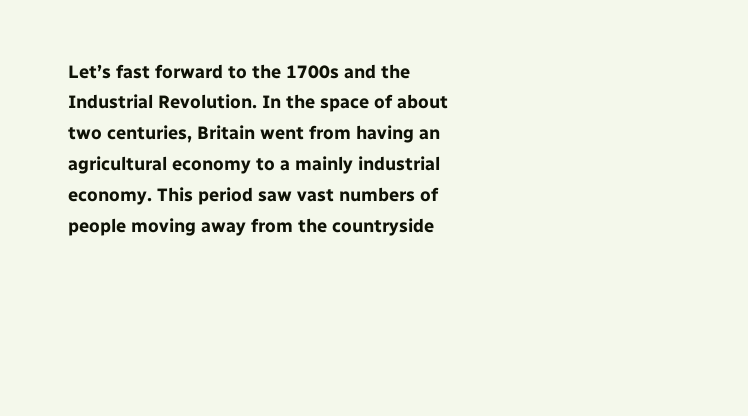Let’s fast forward to the 1700s and the Industrial Revolution. In the space of about two centuries, Britain went from having an agricultural economy to a mainly industrial economy. This period saw vast numbers of people moving away from the countryside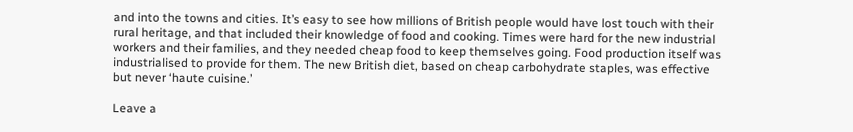and into the towns and cities. It’s easy to see how millions of British people would have lost touch with their rural heritage, and that included their knowledge of food and cooking. Times were hard for the new industrial workers and their families, and they needed cheap food to keep themselves going. Food production itself was industrialised to provide for them. The new British diet, based on cheap carbohydrate staples, was effective but never ‘haute cuisine.’

Leave a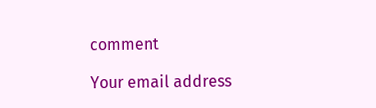comment

Your email address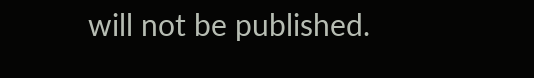will not be published.